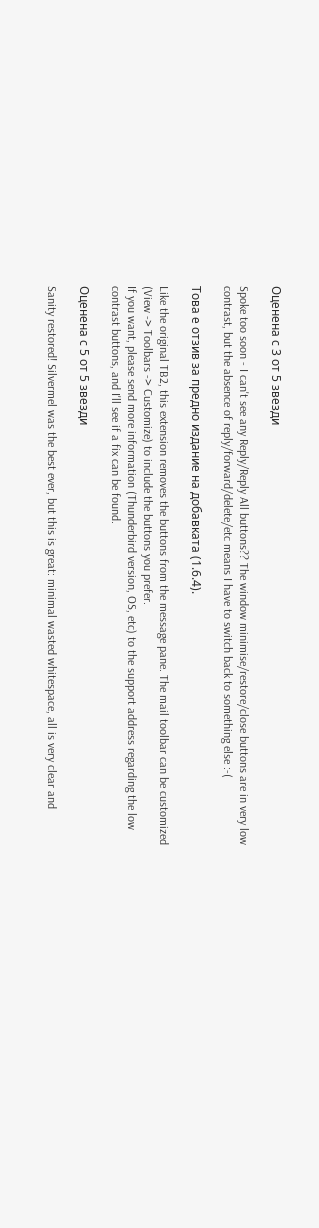Оценена с 3 от 5 звезди

Spoke too soon - I can't see any Reply/Reply All buttons?? The window minimise/restore/close buttons are in very low contrast, but the absence of reply/forward/delete/etc means I have to switch back to something else :-(

Това е отзив за предно издание на добавката (1.6.4).

Like the original TB2, this extension removes the buttons from the message pane. The mail toolbar can be customized (View -> Toolbars -> Customize) to include the buttons you prefer.
If you want, please send more information (Thunderbird version, OS, etc) to the support address regarding the low contrast buttons, and I'll see if a fix can be found.

Оценена с 5 от 5 звезди

Sanity restored! Silvermel was the best ever, but this is great: minimal wasted whitespace, all is very clear and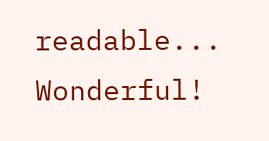readable... Wonderful!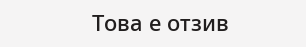Това е отзив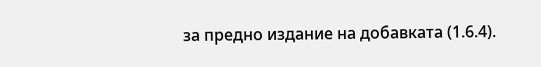за предно издание на добавката (1.6.4).